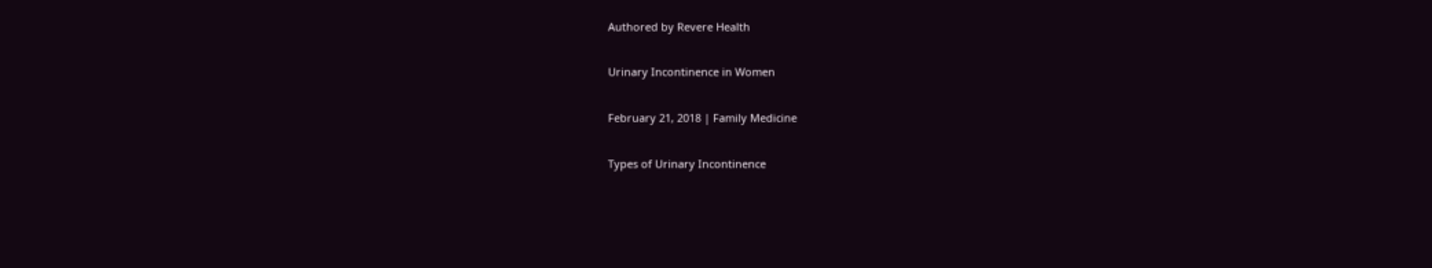Authored by Revere Health

Urinary Incontinence in Women

February 21, 2018 | Family Medicine

Types of Urinary Incontinence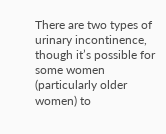There are two types of urinary incontinence, though it’s possible for some women (particularly older women) to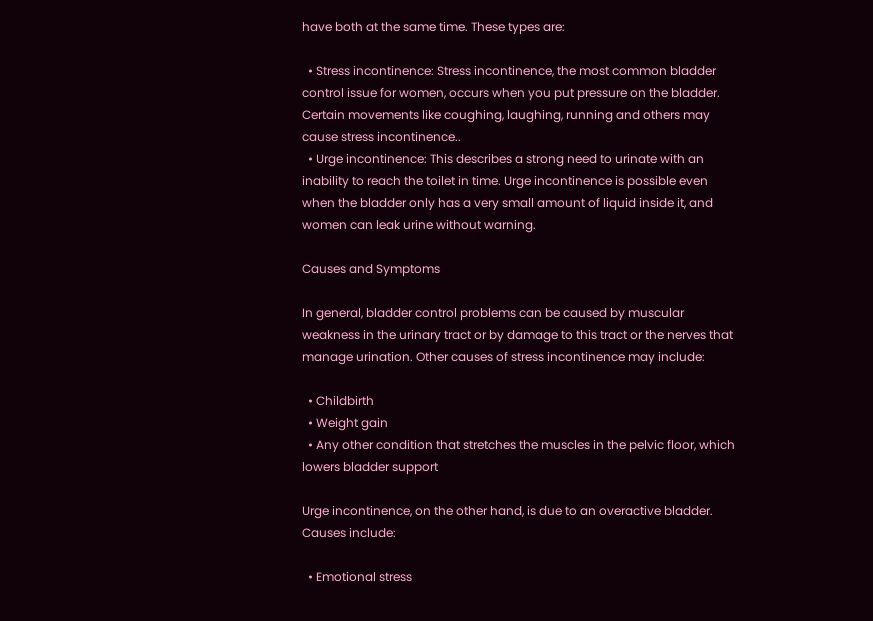have both at the same time. These types are:

  • Stress incontinence: Stress incontinence, the most common bladder control issue for women, occurs when you put pressure on the bladder. Certain movements like coughing, laughing, running and others may cause stress incontinence..
  • Urge incontinence: This describes a strong need to urinate with an inability to reach the toilet in time. Urge incontinence is possible even when the bladder only has a very small amount of liquid inside it, and women can leak urine without warning.

Causes and Symptoms

In general, bladder control problems can be caused by muscular weakness in the urinary tract or by damage to this tract or the nerves that manage urination. Other causes of stress incontinence may include:

  • Childbirth
  • Weight gain
  • Any other condition that stretches the muscles in the pelvic floor, which lowers bladder support

Urge incontinence, on the other hand, is due to an overactive bladder. Causes include:

  • Emotional stress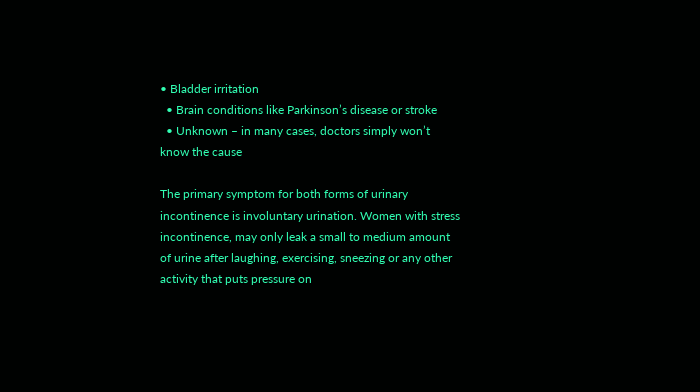• Bladder irritation
  • Brain conditions like Parkinson’s disease or stroke
  • Unknown – in many cases, doctors simply won’t know the cause

The primary symptom for both forms of urinary incontinence is involuntary urination. Women with stress incontinence, may only leak a small to medium amount of urine after laughing, exercising, sneezing or any other activity that puts pressure on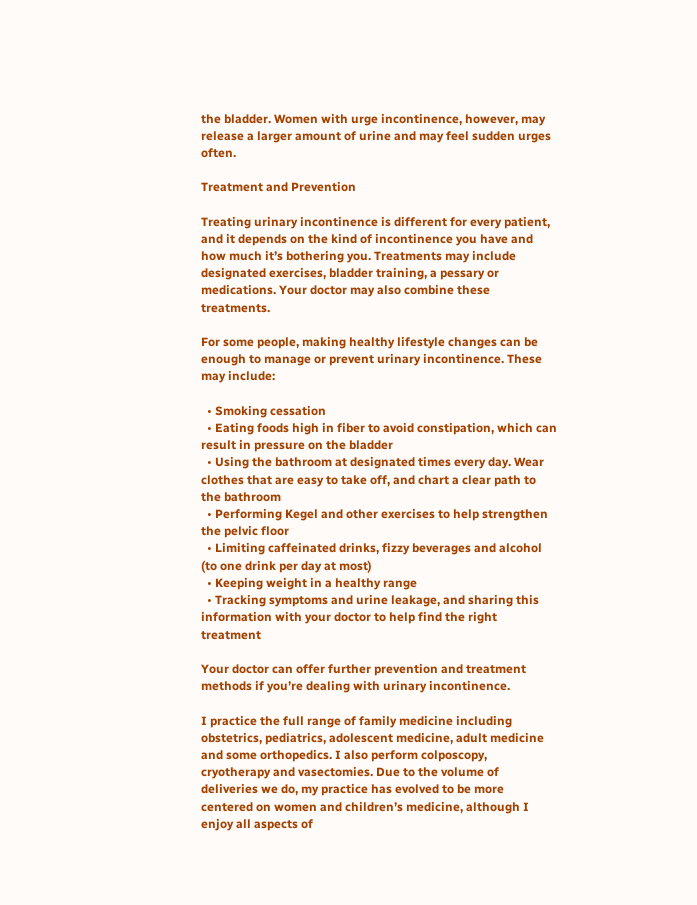the bladder. Women with urge incontinence, however, may release a larger amount of urine and may feel sudden urges often.

Treatment and Prevention

Treating urinary incontinence is different for every patient, and it depends on the kind of incontinence you have and how much it’s bothering you. Treatments may include designated exercises, bladder training, a pessary or medications. Your doctor may also combine these treatments.

For some people, making healthy lifestyle changes can be enough to manage or prevent urinary incontinence. These may include:

  • Smoking cessation
  • Eating foods high in fiber to avoid constipation, which can result in pressure on the bladder
  • Using the bathroom at designated times every day. Wear clothes that are easy to take off, and chart a clear path to the bathroom
  • Performing Kegel and other exercises to help strengthen the pelvic floor
  • Limiting caffeinated drinks, fizzy beverages and alcohol (to one drink per day at most)
  • Keeping weight in a healthy range
  • Tracking symptoms and urine leakage, and sharing this information with your doctor to help find the right treatment

Your doctor can offer further prevention and treatment methods if you’re dealing with urinary incontinence.

I practice the full range of family medicine including obstetrics, pediatrics, adolescent medicine, adult medicine and some orthopedics. I also perform colposcopy, cryotherapy and vasectomies. Due to the volume of deliveries we do, my practice has evolved to be more centered on women and children’s medicine, although I enjoy all aspects of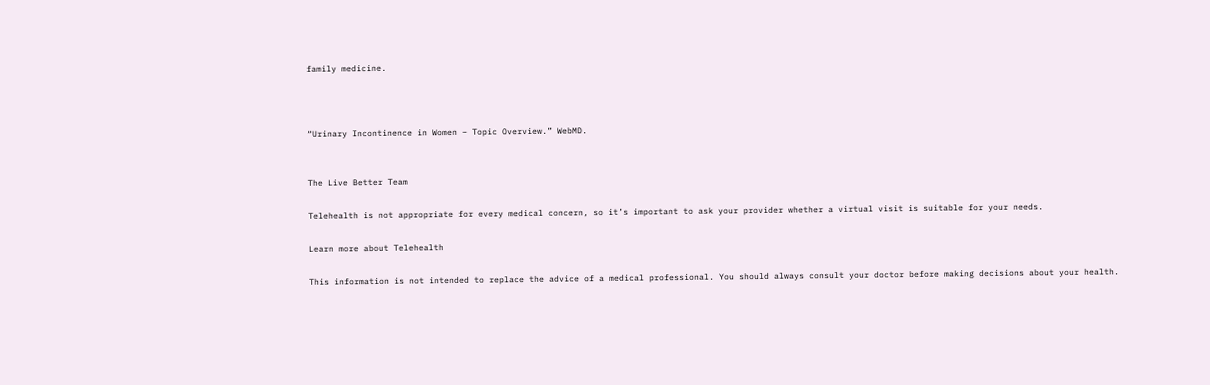family medicine.



“Urinary Incontinence in Women – Topic Overview.” WebMD.


The Live Better Team

Telehealth is not appropriate for every medical concern, so it’s important to ask your provider whether a virtual visit is suitable for your needs.

Learn more about Telehealth

This information is not intended to replace the advice of a medical professional. You should always consult your doctor before making decisions about your health.